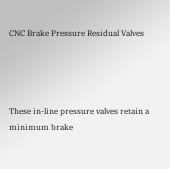CNC Brake Pressure Residual Valves




These in-line pressure valves retain a minimum brake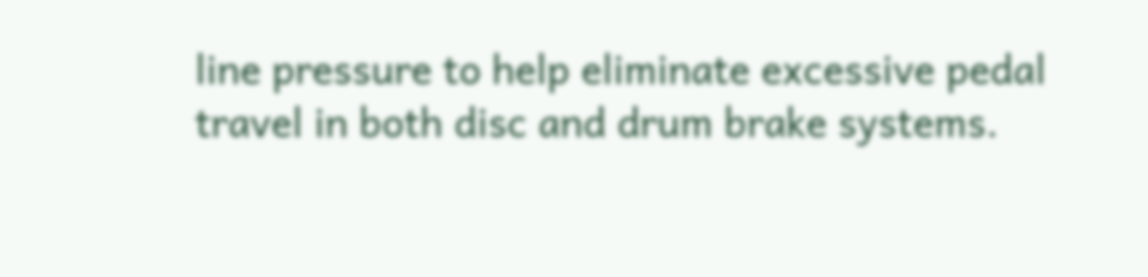line pressure to help eliminate excessive pedal travel in both disc and drum brake systems.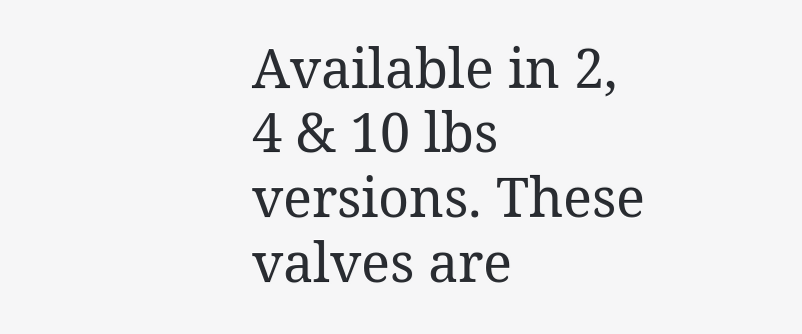Available in 2, 4 & 10 lbs versions. These valves are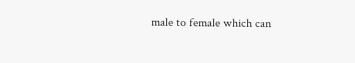male to female which can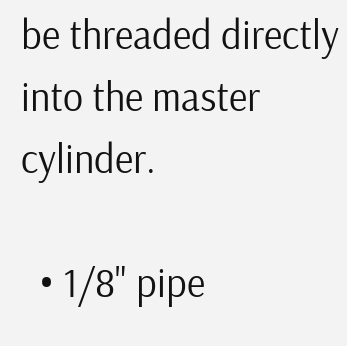be threaded directly into the master cylinder.

  • 1/8" pipe